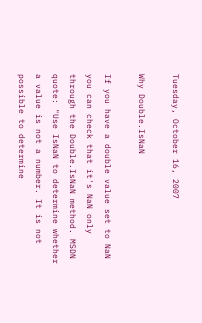Tuesday, October 16, 2007

Why Double.IsNaN

If you have a double value set to NaN you can check that it's NaN only through the Double.IsNaN method. MSDN quote: "Use IsNaN to determine whether a value is not a number. It is not possible to determine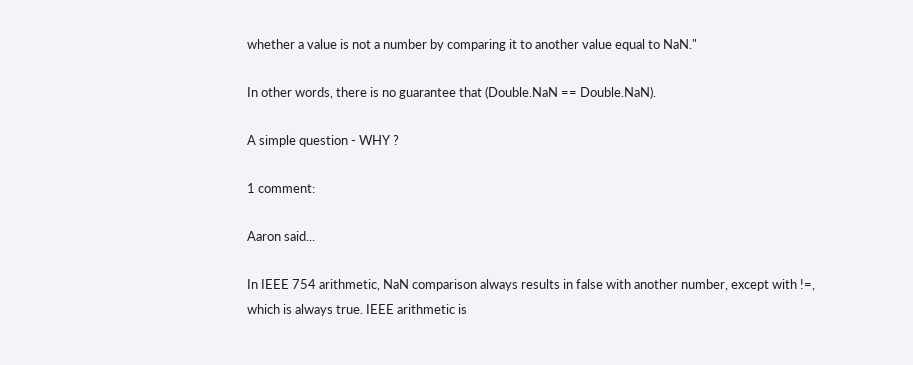whether a value is not a number by comparing it to another value equal to NaN."

In other words, there is no guarantee that (Double.NaN == Double.NaN).

A simple question - WHY ?

1 comment:

Aaron said...

In IEEE 754 arithmetic, NaN comparison always results in false with another number, except with !=, which is always true. IEEE arithmetic is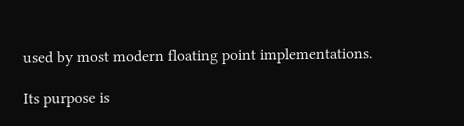used by most modern floating point implementations.

Its purpose is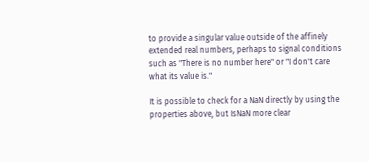to provide a singular value outside of the affinely extended real numbers, perhaps to signal conditions such as "There is no number here" or "I don't care what its value is."

It is possible to check for a NaN directly by using the properties above, but IsNaN more clear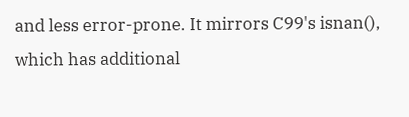and less error-prone. It mirrors C99's isnan(), which has additional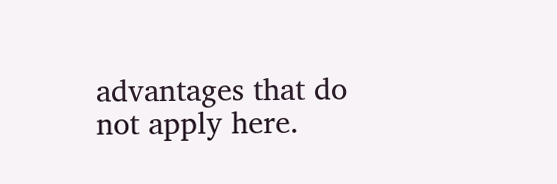advantages that do not apply here.